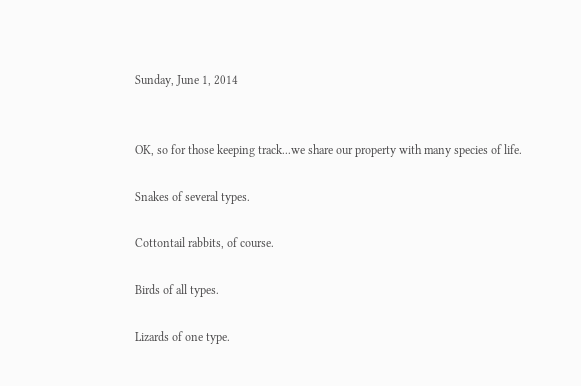Sunday, June 1, 2014


OK, so for those keeping track...we share our property with many species of life.

Snakes of several types.

Cottontail rabbits, of course.

Birds of all types.

Lizards of one type.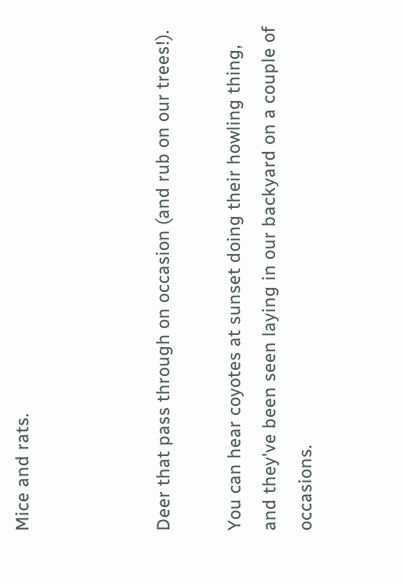Mice and rats.



Deer that pass through on occasion (and rub on our trees!).

You can hear coyotes at sunset doing their howling thing, and they've been seen laying in our backyard on a couple of occasions.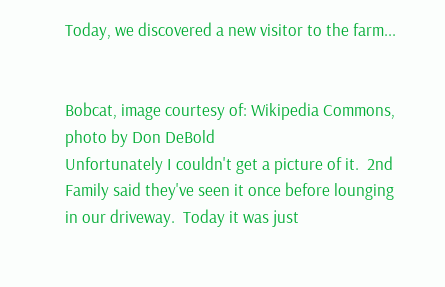Today, we discovered a new visitor to the farm...


Bobcat, image courtesy of: Wikipedia Commons, photo by Don DeBold
Unfortunately I couldn't get a picture of it.  2nd Family said they've seen it once before lounging in our driveway.  Today it was just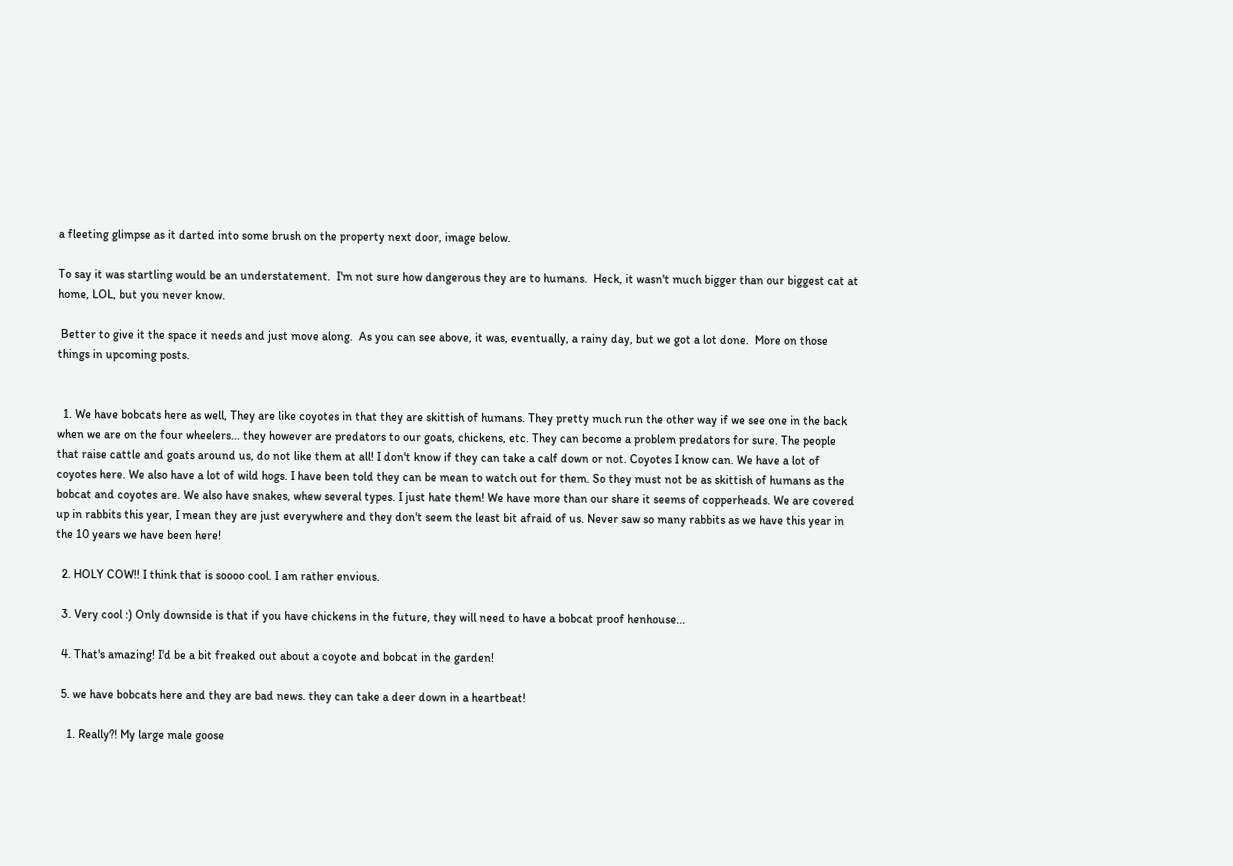a fleeting glimpse as it darted into some brush on the property next door, image below.

To say it was startling would be an understatement.  I'm not sure how dangerous they are to humans.  Heck, it wasn't much bigger than our biggest cat at home, LOL, but you never know.

 Better to give it the space it needs and just move along.  As you can see above, it was, eventually, a rainy day, but we got a lot done.  More on those things in upcoming posts.


  1. We have bobcats here as well, They are like coyotes in that they are skittish of humans. They pretty much run the other way if we see one in the back when we are on the four wheelers... they however are predators to our goats, chickens, etc. They can become a problem predators for sure. The people that raise cattle and goats around us, do not like them at all! I don't know if they can take a calf down or not. Coyotes I know can. We have a lot of coyotes here. We also have a lot of wild hogs. I have been told they can be mean to watch out for them. So they must not be as skittish of humans as the bobcat and coyotes are. We also have snakes, whew several types. I just hate them! We have more than our share it seems of copperheads. We are covered up in rabbits this year, I mean they are just everywhere and they don't seem the least bit afraid of us. Never saw so many rabbits as we have this year in the 10 years we have been here!

  2. HOLY COW!! I think that is soooo cool. I am rather envious.

  3. Very cool :) Only downside is that if you have chickens in the future, they will need to have a bobcat proof henhouse...

  4. That's amazing! I'd be a bit freaked out about a coyote and bobcat in the garden!

  5. we have bobcats here and they are bad news. they can take a deer down in a heartbeat!

    1. Really?! My large male goose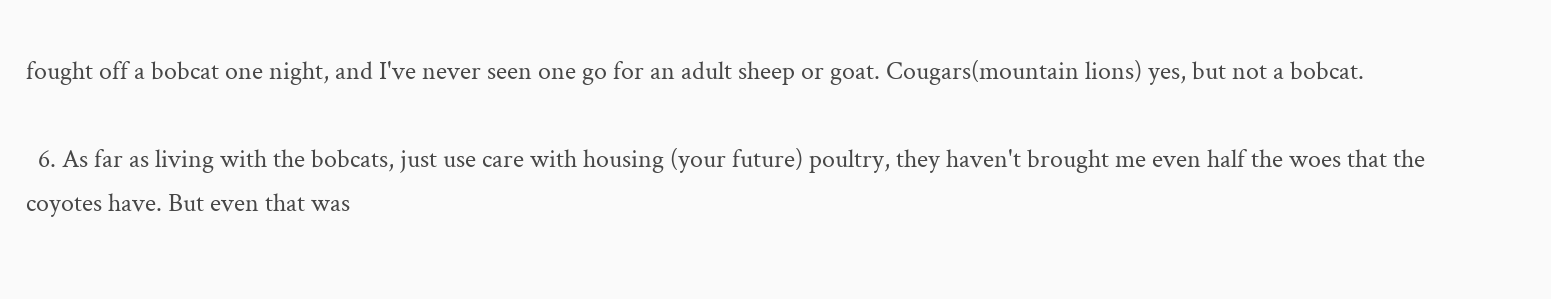fought off a bobcat one night, and I've never seen one go for an adult sheep or goat. Cougars(mountain lions) yes, but not a bobcat.

  6. As far as living with the bobcats, just use care with housing (your future) poultry, they haven't brought me even half the woes that the coyotes have. But even that was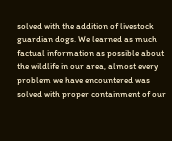solved with the addition of livestock guardian dogs. We learned as much factual information as possible about the wildlife in our area, almost every problem we have encountered was solved with proper containment of our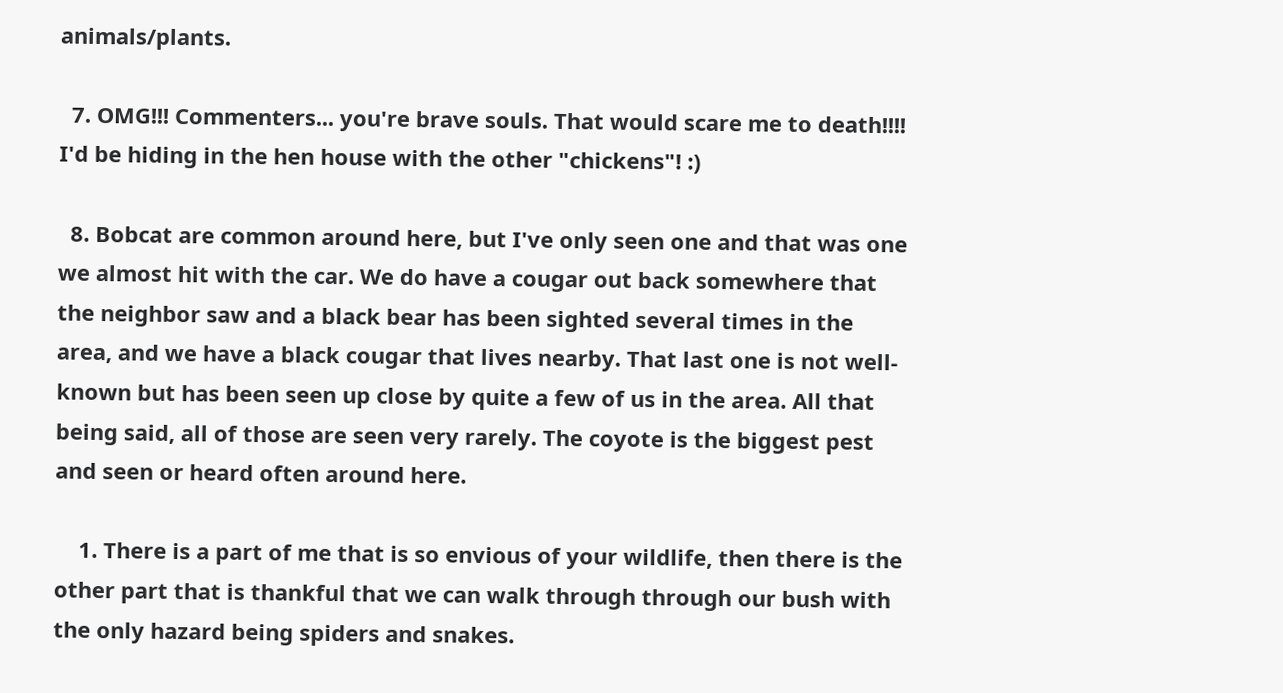animals/plants.

  7. OMG!!! Commenters... you're brave souls. That would scare me to death!!!! I'd be hiding in the hen house with the other "chickens"! :)

  8. Bobcat are common around here, but I've only seen one and that was one we almost hit with the car. We do have a cougar out back somewhere that the neighbor saw and a black bear has been sighted several times in the area, and we have a black cougar that lives nearby. That last one is not well-known but has been seen up close by quite a few of us in the area. All that being said, all of those are seen very rarely. The coyote is the biggest pest and seen or heard often around here.

    1. There is a part of me that is so envious of your wildlife, then there is the other part that is thankful that we can walk through through our bush with the only hazard being spiders and snakes.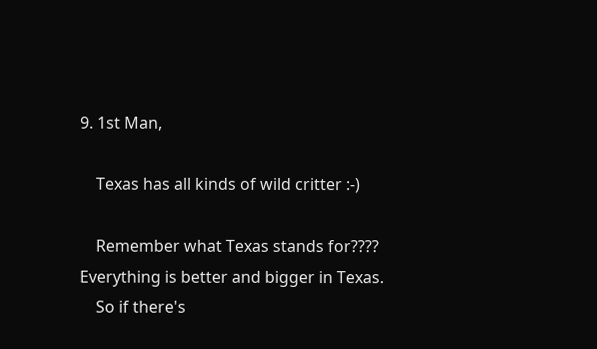9. 1st Man,

    Texas has all kinds of wild critter :-)

    Remember what Texas stands for???? Everything is better and bigger in Texas.
    So if there's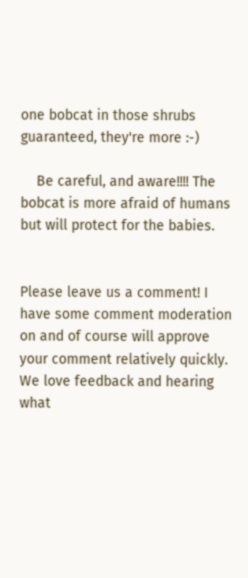one bobcat in those shrubs guaranteed, they're more :-)

    Be careful, and aware!!!! The bobcat is more afraid of humans but will protect for the babies.


Please leave us a comment! I have some comment moderation on and of course will approve your comment relatively quickly. We love feedback and hearing what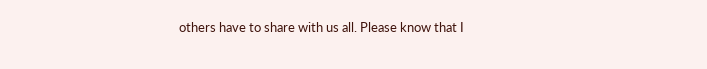others have to share with us all. Please know that I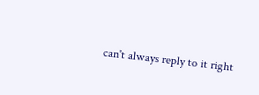can't always reply to it right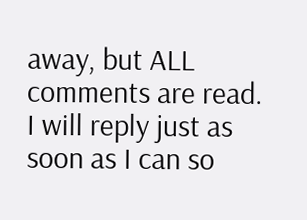away, but ALL comments are read. I will reply just as soon as I can so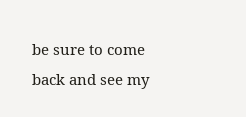be sure to come back and see my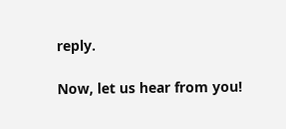reply.

Now, let us hear from you!